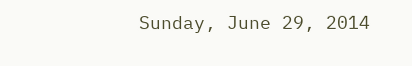Sunday, June 29, 2014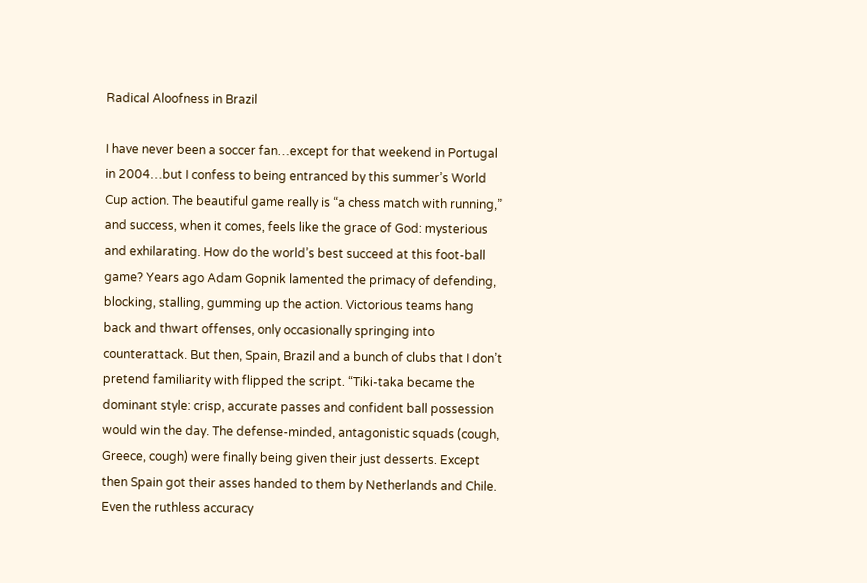Radical Aloofness in Brazil

I have never been a soccer fan…except for that weekend in Portugal in 2004…but I confess to being entranced by this summer’s World Cup action. The beautiful game really is “a chess match with running,” and success, when it comes, feels like the grace of God: mysterious and exhilarating. How do the world’s best succeed at this foot-ball game? Years ago Adam Gopnik lamented the primacy of defending, blocking, stalling, gumming up the action. Victorious teams hang back and thwart offenses, only occasionally springing into counterattack. But then, Spain, Brazil and a bunch of clubs that I don’t pretend familiarity with flipped the script. “Tiki-taka became the dominant style: crisp, accurate passes and confident ball possession would win the day. The defense-minded, antagonistic squads (cough, Greece, cough) were finally being given their just desserts. Except then Spain got their asses handed to them by Netherlands and Chile. Even the ruthless accuracy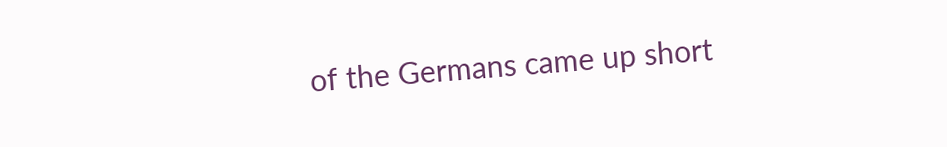of the Germans came up short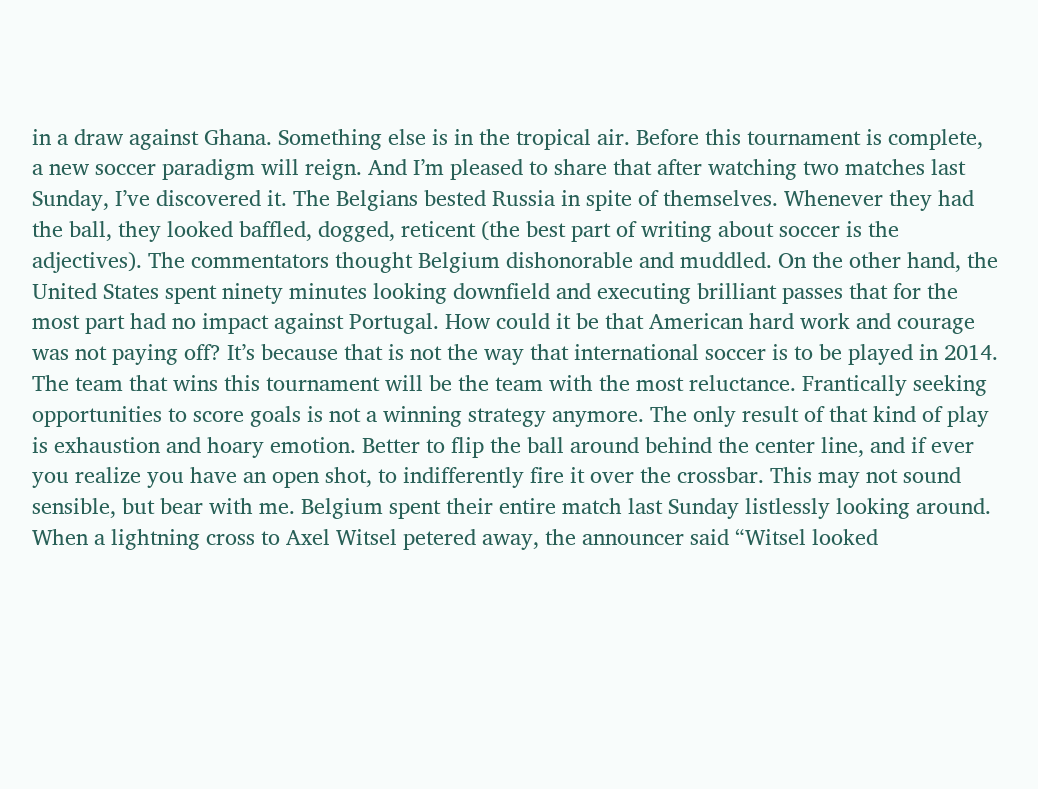in a draw against Ghana. Something else is in the tropical air. Before this tournament is complete, a new soccer paradigm will reign. And I’m pleased to share that after watching two matches last Sunday, I’ve discovered it. The Belgians bested Russia in spite of themselves. Whenever they had the ball, they looked baffled, dogged, reticent (the best part of writing about soccer is the adjectives). The commentators thought Belgium dishonorable and muddled. On the other hand, the United States spent ninety minutes looking downfield and executing brilliant passes that for the most part had no impact against Portugal. How could it be that American hard work and courage was not paying off? It’s because that is not the way that international soccer is to be played in 2014. The team that wins this tournament will be the team with the most reluctance. Frantically seeking opportunities to score goals is not a winning strategy anymore. The only result of that kind of play is exhaustion and hoary emotion. Better to flip the ball around behind the center line, and if ever you realize you have an open shot, to indifferently fire it over the crossbar. This may not sound sensible, but bear with me. Belgium spent their entire match last Sunday listlessly looking around. When a lightning cross to Axel Witsel petered away, the announcer said “Witsel looked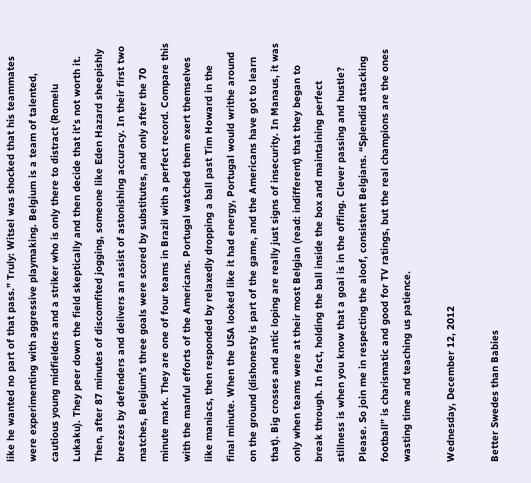like he wanted no part of that pass.” Truly: Witsel was shocked that his teammates were experimenting with aggressive playmaking. Belgium is a team of talented, cautious young midfielders and a striker who is only there to distract (Romelu Lukaku). They peer down the field skeptically and then decide that it’s not worth it. Then, after 87 minutes of discomfited jogging, someone like Eden Hazard sheepishly breezes by defenders and delivers an assist of astonishing accuracy. In their first two matches, Belgium’s three goals were scored by substitutes, and only after the 70 minute mark. They are one of four teams in Brazil with a perfect record. Compare this with the manful efforts of the Americans. Portugal watched them exert themselves like maniacs, then responded by relaxedly dropping a ball past Tim Howard in the final minute. When the USA looked like it had energy, Portugal would writhe around on the ground (dishonesty is part of the game, and the Americans have got to learn that). Big crosses and antic loping are really just signs of insecurity. In Manaus, it was only when teams were at their most Belgian (read: indifferent) that they began to break through. In fact, holding the ball inside the box and maintaining perfect stillness is when you know that a goal is in the offing. Clever passing and hustle? Please. So join me in respecting the aloof, consistent Belgians. “Splendid attacking football” is charismatic and good for TV ratings, but the real champions are the ones wasting time and teaching us patience.

Wednesday, December 12, 2012

Better Swedes than Babies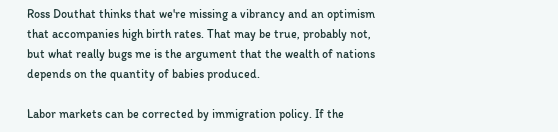Ross Douthat thinks that we're missing a vibrancy and an optimism that accompanies high birth rates. That may be true, probably not, but what really bugs me is the argument that the wealth of nations depends on the quantity of babies produced.

Labor markets can be corrected by immigration policy. If the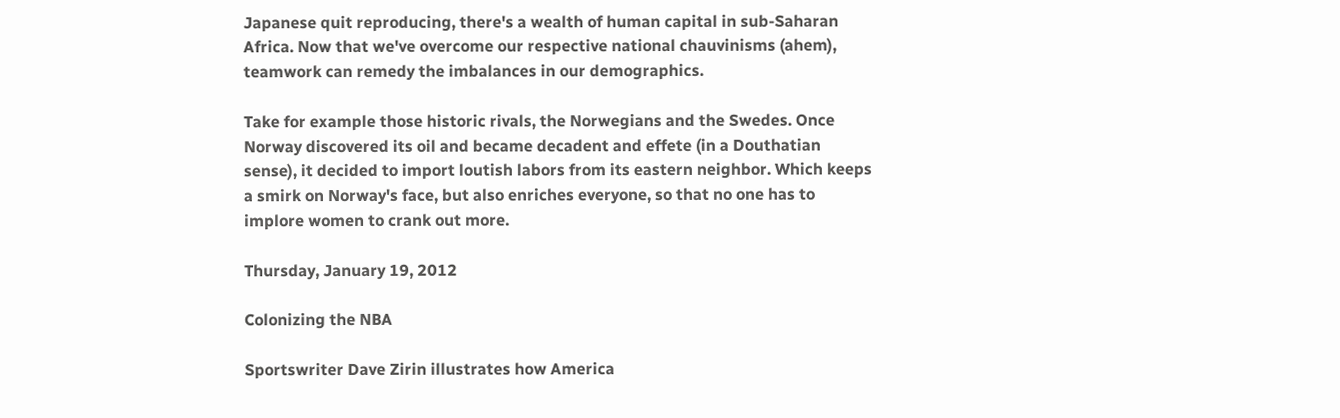Japanese quit reproducing, there's a wealth of human capital in sub-Saharan Africa. Now that we've overcome our respective national chauvinisms (ahem), teamwork can remedy the imbalances in our demographics.

Take for example those historic rivals, the Norwegians and the Swedes. Once Norway discovered its oil and became decadent and effete (in a Douthatian sense), it decided to import loutish labors from its eastern neighbor. Which keeps a smirk on Norway's face, but also enriches everyone, so that no one has to implore women to crank out more.

Thursday, January 19, 2012

Colonizing the NBA

Sportswriter Dave Zirin illustrates how America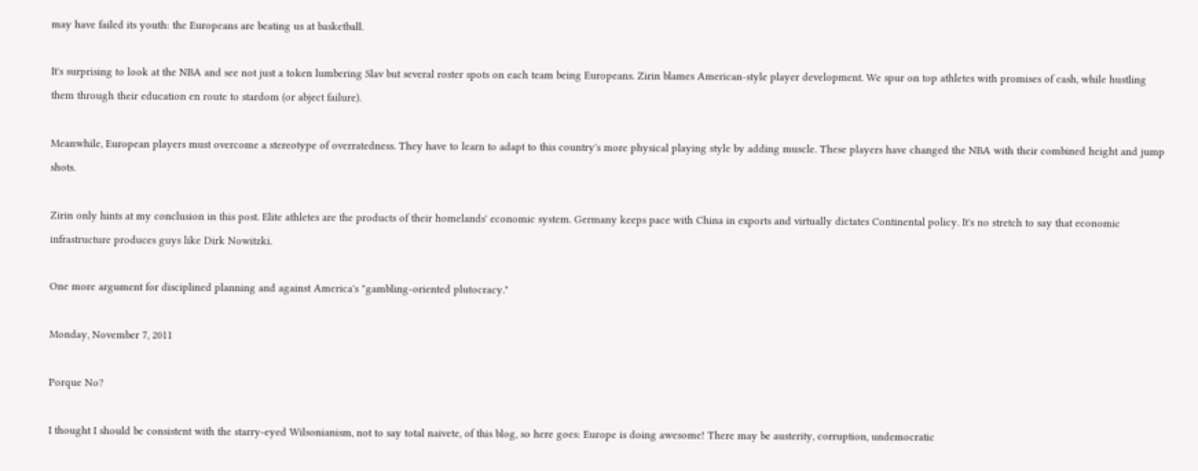may have failed its youth: the Europeans are beating us at basketball.

It's surprising to look at the NBA and see not just a token lumbering Slav but several roster spots on each team being Europeans. Zirin blames American-style player development. We spur on top athletes with promises of cash, while hustling them through their education en route to stardom (or abject failure).

Meanwhile, European players must overcome a stereotype of overratedness. They have to learn to adapt to this country's more physical playing style by adding muscle. These players have changed the NBA with their combined height and jump shots.

Zirin only hints at my conclusion in this post. Elite athletes are the products of their homelands' economic system. Germany keeps pace with China in exports and virtually dictates Continental policy. It's no stretch to say that economic infrastructure produces guys like Dirk Nowitzki.

One more argument for disciplined planning and against America's "gambling-oriented plutocracy."

Monday, November 7, 2011

Porque No?

I thought I should be consistent with the starry-eyed Wilsonianism, not to say total naivete, of this blog, so here goes: Europe is doing awesome! There may be austerity, corruption, undemocratic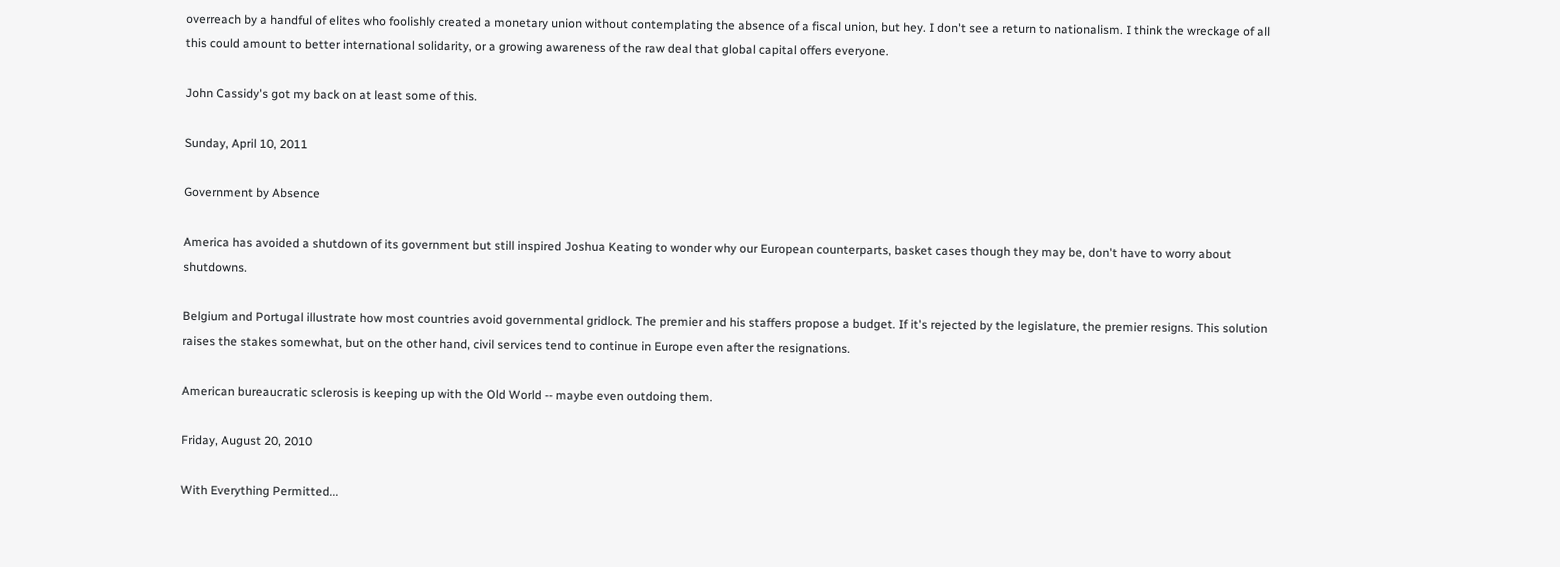overreach by a handful of elites who foolishly created a monetary union without contemplating the absence of a fiscal union, but hey. I don't see a return to nationalism. I think the wreckage of all this could amount to better international solidarity, or a growing awareness of the raw deal that global capital offers everyone.

John Cassidy's got my back on at least some of this.

Sunday, April 10, 2011

Government by Absence

America has avoided a shutdown of its government but still inspired Joshua Keating to wonder why our European counterparts, basket cases though they may be, don't have to worry about shutdowns.

Belgium and Portugal illustrate how most countries avoid governmental gridlock. The premier and his staffers propose a budget. If it's rejected by the legislature, the premier resigns. This solution raises the stakes somewhat, but on the other hand, civil services tend to continue in Europe even after the resignations.

American bureaucratic sclerosis is keeping up with the Old World -- maybe even outdoing them.

Friday, August 20, 2010

With Everything Permitted...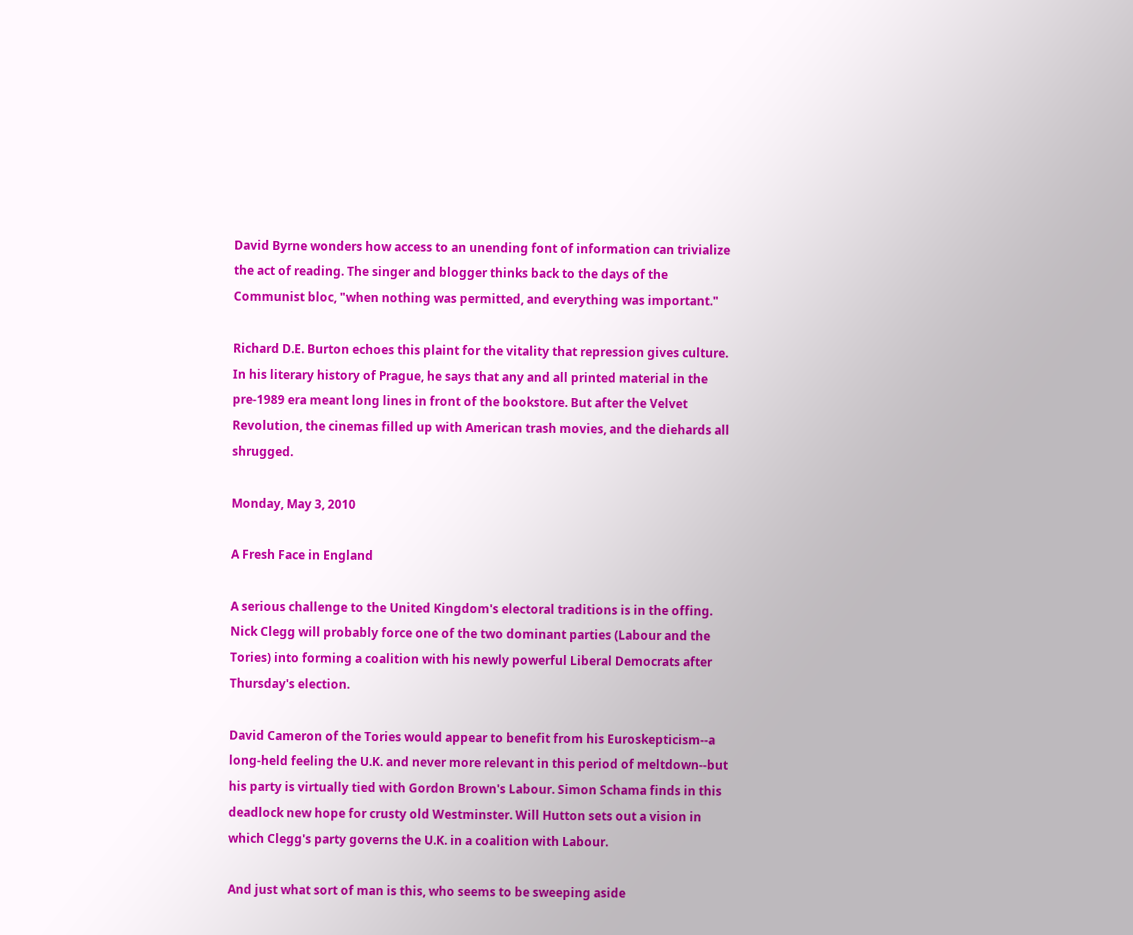David Byrne wonders how access to an unending font of information can trivialize the act of reading. The singer and blogger thinks back to the days of the Communist bloc, "when nothing was permitted, and everything was important."

Richard D.E. Burton echoes this plaint for the vitality that repression gives culture. In his literary history of Prague, he says that any and all printed material in the pre-1989 era meant long lines in front of the bookstore. But after the Velvet Revolution, the cinemas filled up with American trash movies, and the diehards all shrugged.

Monday, May 3, 2010

A Fresh Face in England

A serious challenge to the United Kingdom's electoral traditions is in the offing. Nick Clegg will probably force one of the two dominant parties (Labour and the Tories) into forming a coalition with his newly powerful Liberal Democrats after Thursday's election.

David Cameron of the Tories would appear to benefit from his Euroskepticism--a long-held feeling the U.K. and never more relevant in this period of meltdown--but his party is virtually tied with Gordon Brown's Labour. Simon Schama finds in this deadlock new hope for crusty old Westminster. Will Hutton sets out a vision in which Clegg's party governs the U.K. in a coalition with Labour.

And just what sort of man is this, who seems to be sweeping aside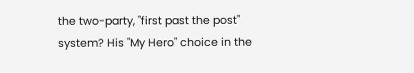the two-party, "first past the post" system? His "My Hero" choice in the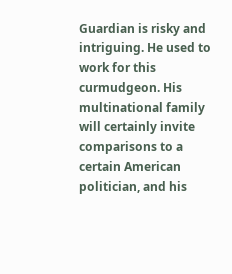Guardian is risky and intriguing. He used to work for this curmudgeon. His multinational family will certainly invite comparisons to a certain American politician, and his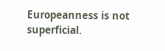Europeanness is not superficial.